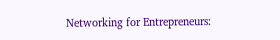Networking for Entrepreneurs: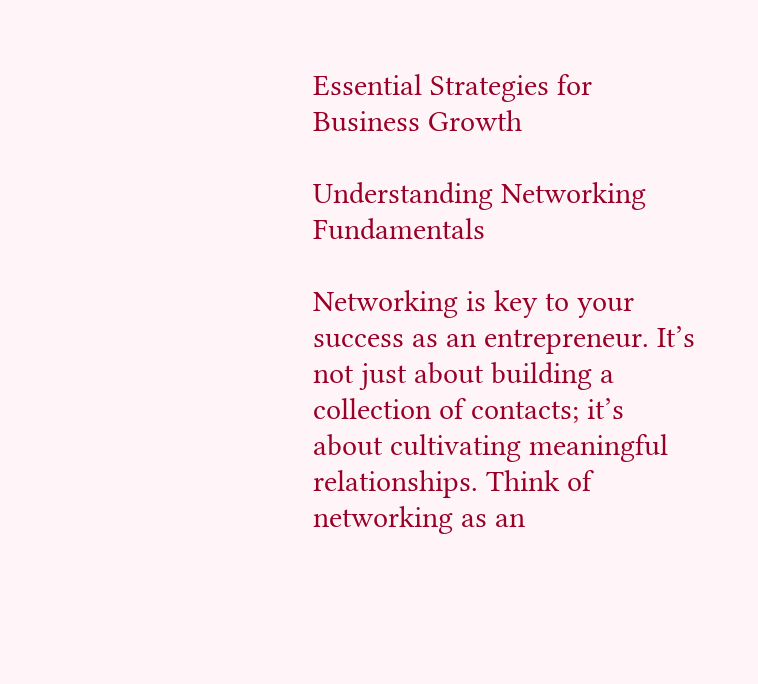Essential Strategies for Business Growth

Understanding Networking Fundamentals

Networking is key to your success as an entrepreneur. It’s not just about building a collection of contacts; it’s about cultivating meaningful relationships. Think of networking as an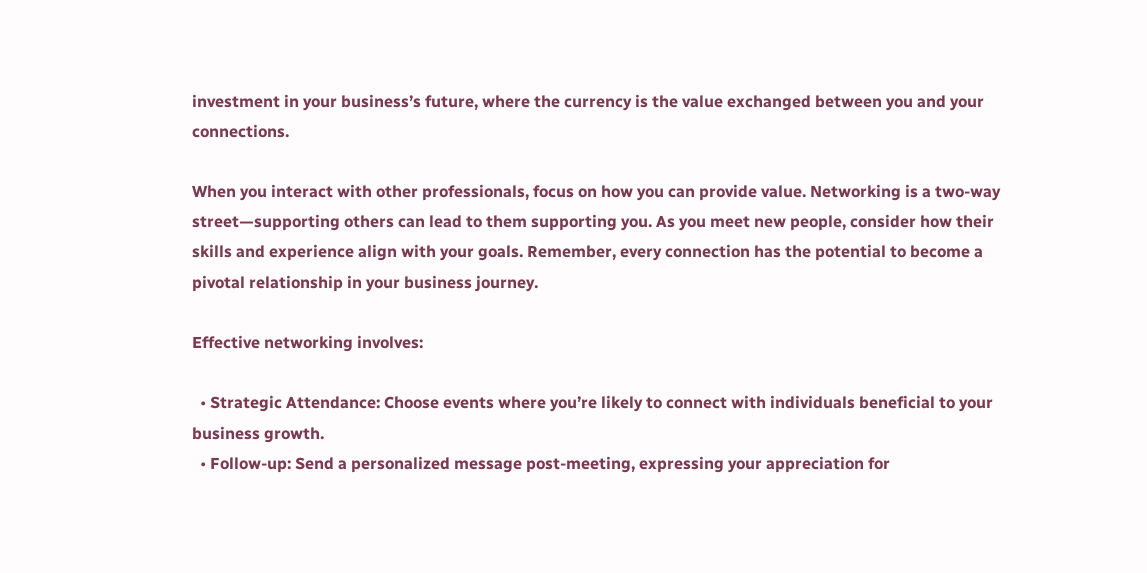investment in your business’s future, where the currency is the value exchanged between you and your connections.

When you interact with other professionals, focus on how you can provide value. Networking is a two-way street—supporting others can lead to them supporting you. As you meet new people, consider how their skills and experience align with your goals. Remember, every connection has the potential to become a pivotal relationship in your business journey.

Effective networking involves:

  • Strategic Attendance: Choose events where you’re likely to connect with individuals beneficial to your business growth.
  • Follow-up: Send a personalized message post-meeting, expressing your appreciation for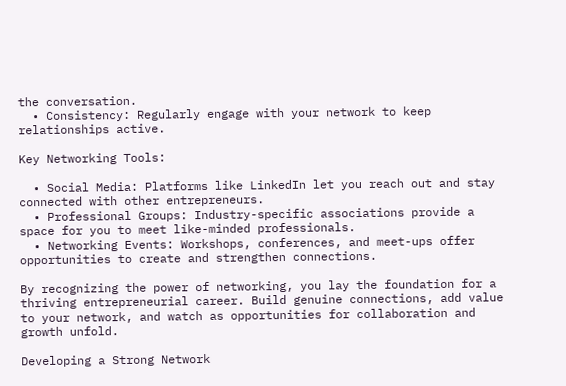the conversation.
  • Consistency: Regularly engage with your network to keep relationships active.

Key Networking Tools:

  • Social Media: Platforms like LinkedIn let you reach out and stay connected with other entrepreneurs.
  • Professional Groups: Industry-specific associations provide a space for you to meet like-minded professionals.
  • Networking Events: Workshops, conferences, and meet-ups offer opportunities to create and strengthen connections.

By recognizing the power of networking, you lay the foundation for a thriving entrepreneurial career. Build genuine connections, add value to your network, and watch as opportunities for collaboration and growth unfold.

Developing a Strong Network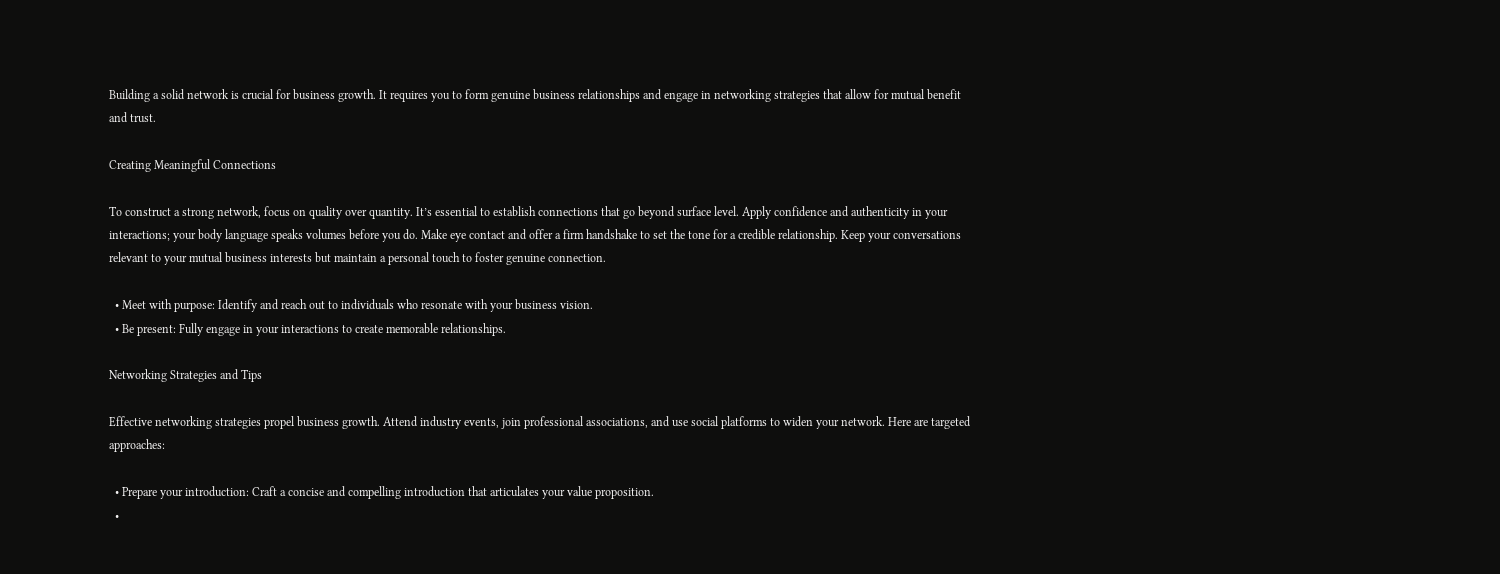Building a solid network is crucial for business growth. It requires you to form genuine business relationships and engage in networking strategies that allow for mutual benefit and trust.

Creating Meaningful Connections

To construct a strong network, focus on quality over quantity. It’s essential to establish connections that go beyond surface level. Apply confidence and authenticity in your interactions; your body language speaks volumes before you do. Make eye contact and offer a firm handshake to set the tone for a credible relationship. Keep your conversations relevant to your mutual business interests but maintain a personal touch to foster genuine connection.

  • Meet with purpose: Identify and reach out to individuals who resonate with your business vision.
  • Be present: Fully engage in your interactions to create memorable relationships.

Networking Strategies and Tips

Effective networking strategies propel business growth. Attend industry events, join professional associations, and use social platforms to widen your network. Here are targeted approaches:

  • Prepare your introduction: Craft a concise and compelling introduction that articulates your value proposition.
  •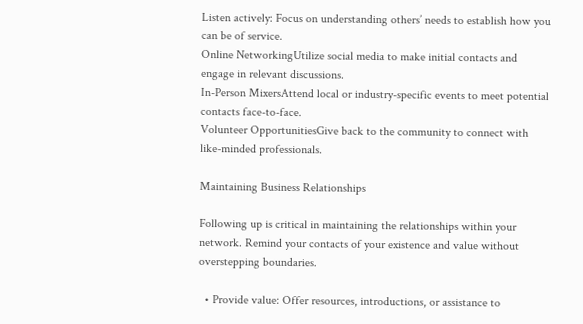Listen actively: Focus on understanding others’ needs to establish how you can be of service.
Online NetworkingUtilize social media to make initial contacts and engage in relevant discussions.
In-Person MixersAttend local or industry-specific events to meet potential contacts face-to-face.
Volunteer OpportunitiesGive back to the community to connect with like-minded professionals.

Maintaining Business Relationships

Following up is critical in maintaining the relationships within your network. Remind your contacts of your existence and value without overstepping boundaries.

  • Provide value: Offer resources, introductions, or assistance to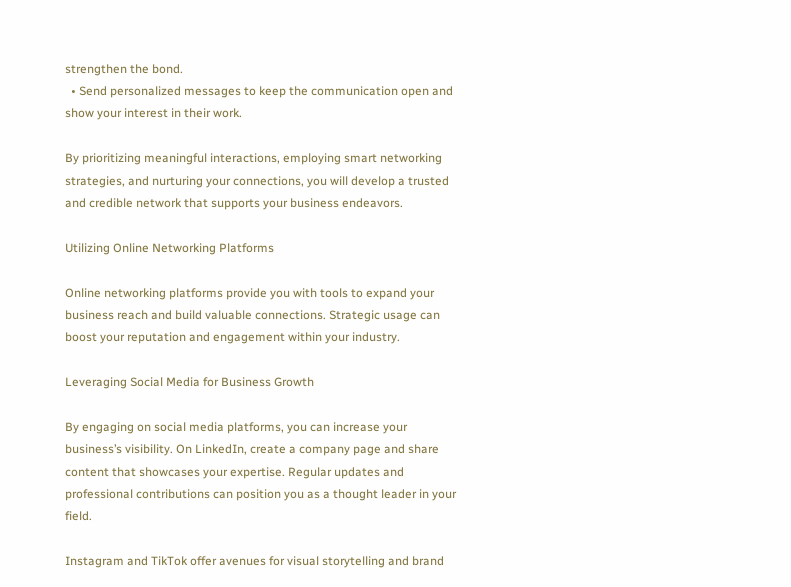strengthen the bond.
  • Send personalized messages to keep the communication open and show your interest in their work.

By prioritizing meaningful interactions, employing smart networking strategies, and nurturing your connections, you will develop a trusted and credible network that supports your business endeavors.

Utilizing Online Networking Platforms

Online networking platforms provide you with tools to expand your business reach and build valuable connections. Strategic usage can boost your reputation and engagement within your industry.

Leveraging Social Media for Business Growth

By engaging on social media platforms, you can increase your business’s visibility. On LinkedIn, create a company page and share content that showcases your expertise. Regular updates and professional contributions can position you as a thought leader in your field.

Instagram and TikTok offer avenues for visual storytelling and brand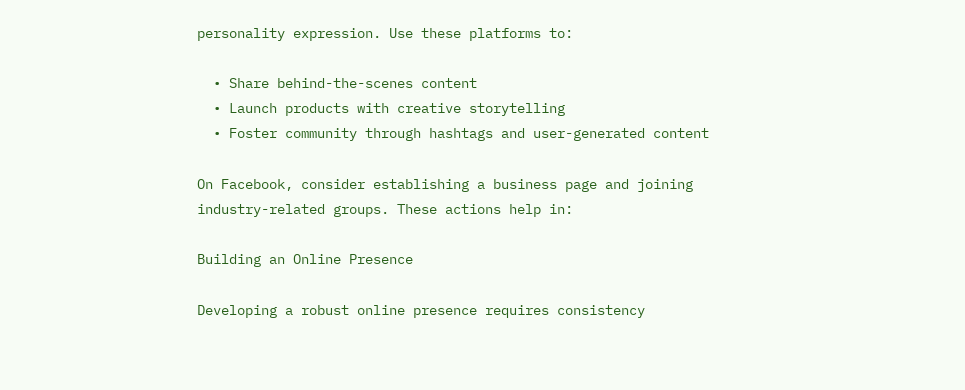personality expression. Use these platforms to:

  • Share behind-the-scenes content
  • Launch products with creative storytelling
  • Foster community through hashtags and user-generated content

On Facebook, consider establishing a business page and joining industry-related groups. These actions help in:

Building an Online Presence

Developing a robust online presence requires consistency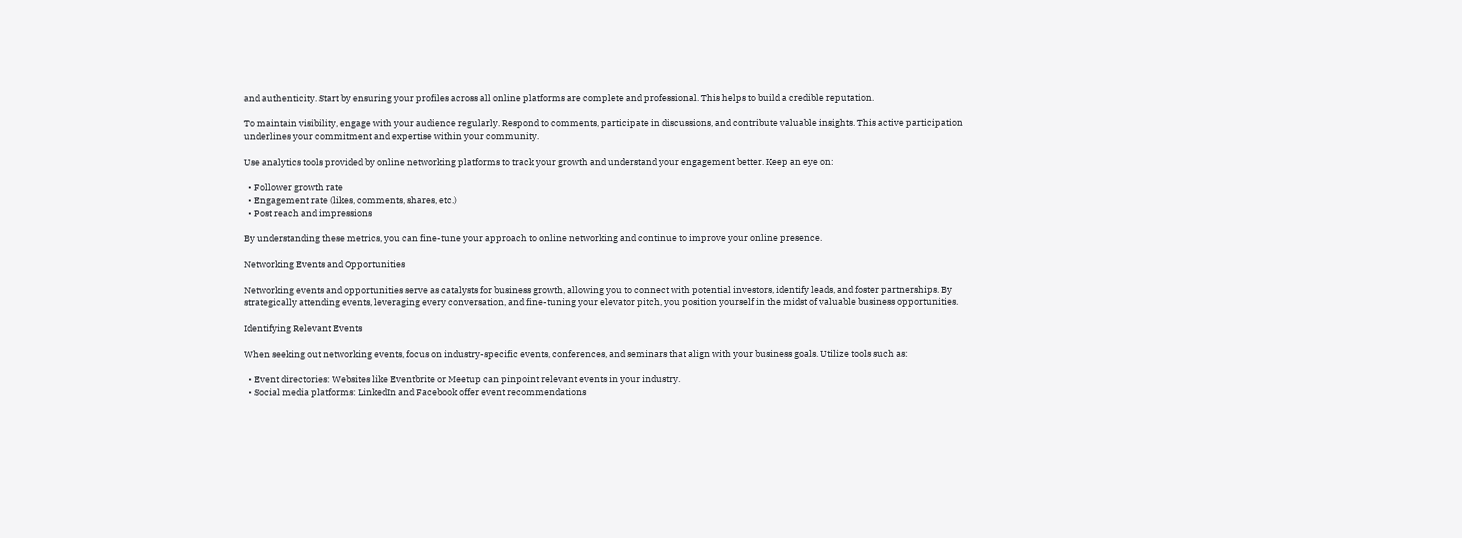and authenticity. Start by ensuring your profiles across all online platforms are complete and professional. This helps to build a credible reputation.

To maintain visibility, engage with your audience regularly. Respond to comments, participate in discussions, and contribute valuable insights. This active participation underlines your commitment and expertise within your community.

Use analytics tools provided by online networking platforms to track your growth and understand your engagement better. Keep an eye on:

  • Follower growth rate
  • Engagement rate (likes, comments, shares, etc.)
  • Post reach and impressions

By understanding these metrics, you can fine-tune your approach to online networking and continue to improve your online presence.

Networking Events and Opportunities

Networking events and opportunities serve as catalysts for business growth, allowing you to connect with potential investors, identify leads, and foster partnerships. By strategically attending events, leveraging every conversation, and fine-tuning your elevator pitch, you position yourself in the midst of valuable business opportunities.

Identifying Relevant Events

When seeking out networking events, focus on industry-specific events, conferences, and seminars that align with your business goals. Utilize tools such as:

  • Event directories: Websites like Eventbrite or Meetup can pinpoint relevant events in your industry.
  • Social media platforms: LinkedIn and Facebook offer event recommendations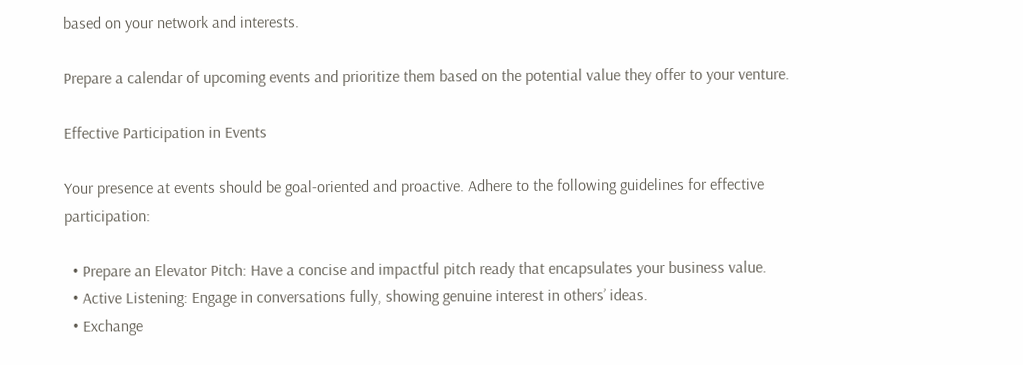based on your network and interests.

Prepare a calendar of upcoming events and prioritize them based on the potential value they offer to your venture.

Effective Participation in Events

Your presence at events should be goal-oriented and proactive. Adhere to the following guidelines for effective participation:

  • Prepare an Elevator Pitch: Have a concise and impactful pitch ready that encapsulates your business value.
  • Active Listening: Engage in conversations fully, showing genuine interest in others’ ideas.
  • Exchange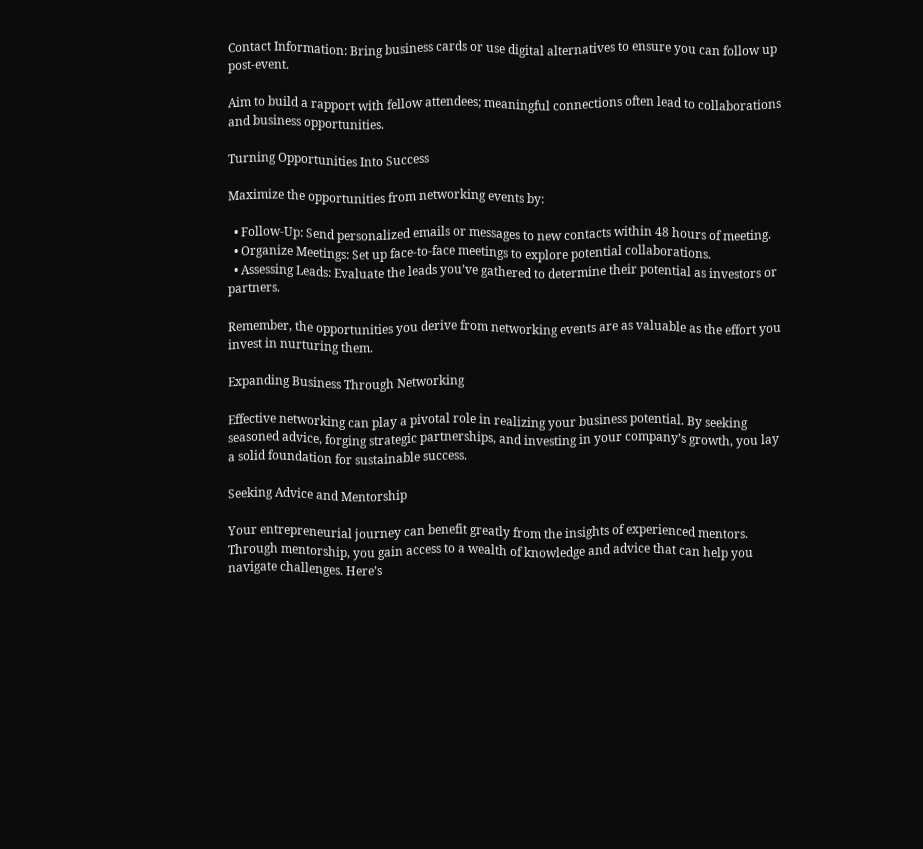Contact Information: Bring business cards or use digital alternatives to ensure you can follow up post-event.

Aim to build a rapport with fellow attendees; meaningful connections often lead to collaborations and business opportunities.

Turning Opportunities Into Success

Maximize the opportunities from networking events by:

  • Follow-Up: Send personalized emails or messages to new contacts within 48 hours of meeting.
  • Organize Meetings: Set up face-to-face meetings to explore potential collaborations.
  • Assessing Leads: Evaluate the leads you’ve gathered to determine their potential as investors or partners.

Remember, the opportunities you derive from networking events are as valuable as the effort you invest in nurturing them.

Expanding Business Through Networking

Effective networking can play a pivotal role in realizing your business potential. By seeking seasoned advice, forging strategic partnerships, and investing in your company’s growth, you lay a solid foundation for sustainable success.

Seeking Advice and Mentorship

Your entrepreneurial journey can benefit greatly from the insights of experienced mentors. Through mentorship, you gain access to a wealth of knowledge and advice that can help you navigate challenges. Here’s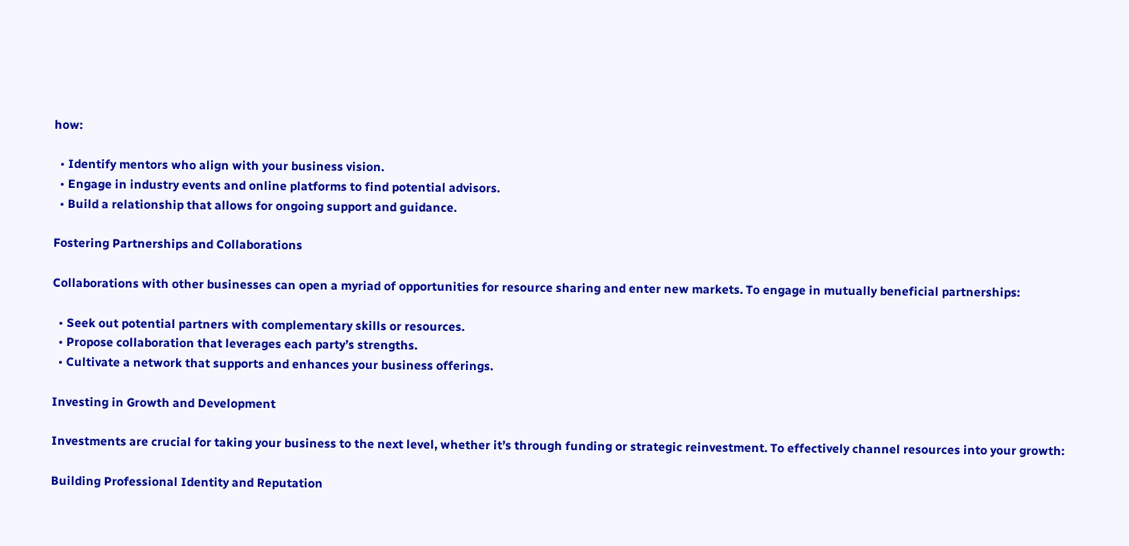how:

  • Identify mentors who align with your business vision.
  • Engage in industry events and online platforms to find potential advisors.
  • Build a relationship that allows for ongoing support and guidance.

Fostering Partnerships and Collaborations

Collaborations with other businesses can open a myriad of opportunities for resource sharing and enter new markets. To engage in mutually beneficial partnerships:

  • Seek out potential partners with complementary skills or resources.
  • Propose collaboration that leverages each party’s strengths.
  • Cultivate a network that supports and enhances your business offerings.

Investing in Growth and Development

Investments are crucial for taking your business to the next level, whether it’s through funding or strategic reinvestment. To effectively channel resources into your growth:

Building Professional Identity and Reputation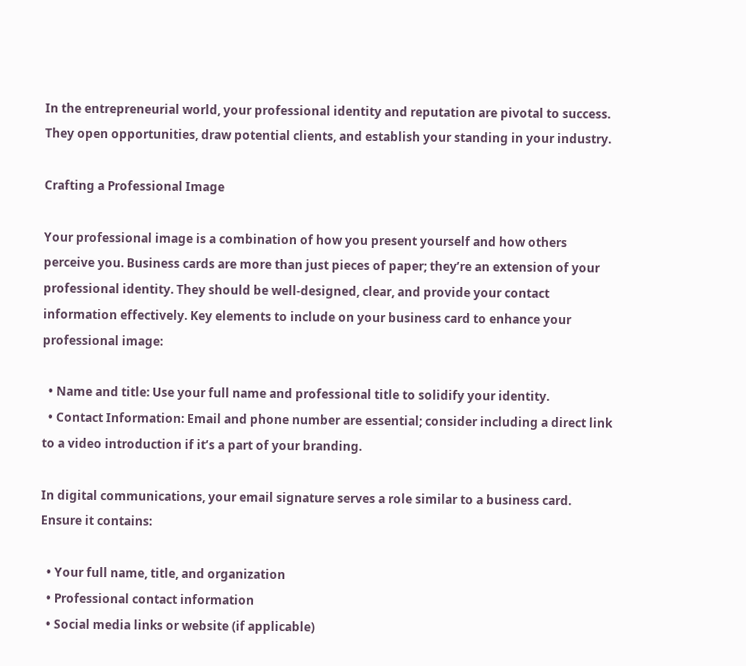In the entrepreneurial world, your professional identity and reputation are pivotal to success. They open opportunities, draw potential clients, and establish your standing in your industry.

Crafting a Professional Image

Your professional image is a combination of how you present yourself and how others perceive you. Business cards are more than just pieces of paper; they’re an extension of your professional identity. They should be well-designed, clear, and provide your contact information effectively. Key elements to include on your business card to enhance your professional image:

  • Name and title: Use your full name and professional title to solidify your identity.
  • Contact Information: Email and phone number are essential; consider including a direct link to a video introduction if it’s a part of your branding.

In digital communications, your email signature serves a role similar to a business card. Ensure it contains:

  • Your full name, title, and organization
  • Professional contact information
  • Social media links or website (if applicable)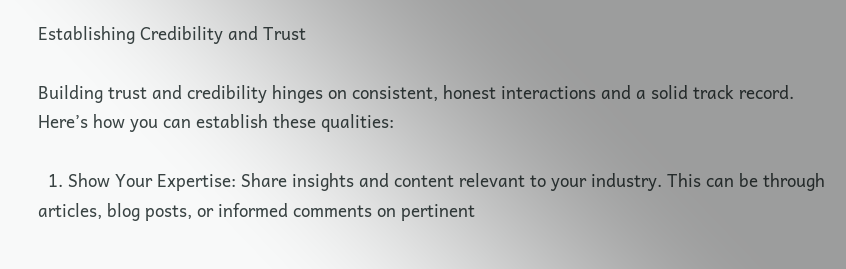Establishing Credibility and Trust

Building trust and credibility hinges on consistent, honest interactions and a solid track record. Here’s how you can establish these qualities:

  1. Show Your Expertise: Share insights and content relevant to your industry. This can be through articles, blog posts, or informed comments on pertinent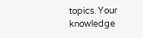topics. Your knowledge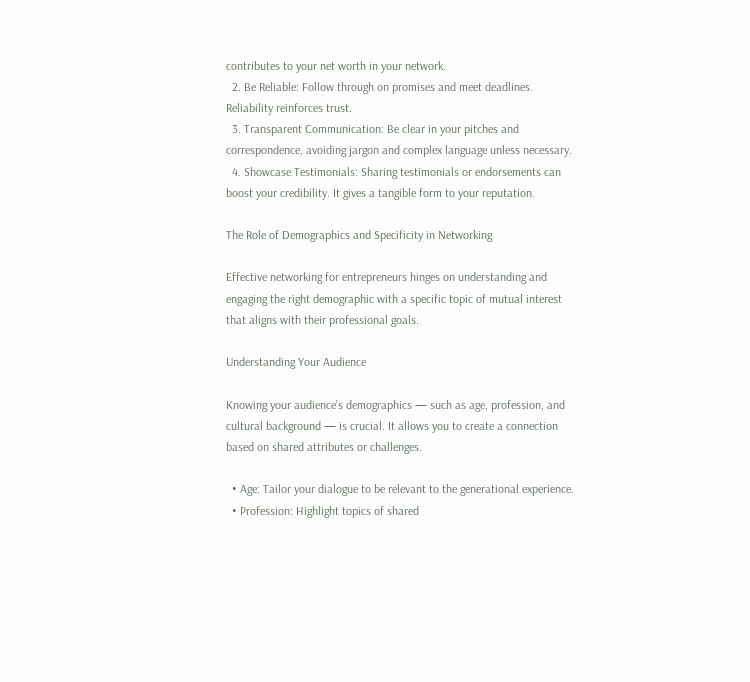contributes to your net worth in your network.
  2. Be Reliable: Follow through on promises and meet deadlines. Reliability reinforces trust.
  3. Transparent Communication: Be clear in your pitches and correspondence, avoiding jargon and complex language unless necessary.
  4. Showcase Testimonials: Sharing testimonials or endorsements can boost your credibility. It gives a tangible form to your reputation.

The Role of Demographics and Specificity in Networking

Effective networking for entrepreneurs hinges on understanding and engaging the right demographic with a specific topic of mutual interest that aligns with their professional goals.

Understanding Your Audience

Knowing your audience’s demographics — such as age, profession, and cultural background — is crucial. It allows you to create a connection based on shared attributes or challenges.

  • Age: Tailor your dialogue to be relevant to the generational experience.
  • Profession: Highlight topics of shared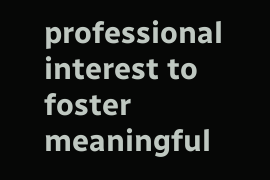professional interest to foster meaningful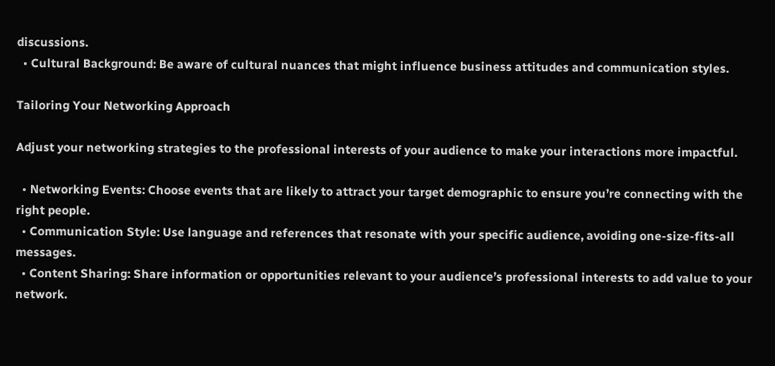discussions.
  • Cultural Background: Be aware of cultural nuances that might influence business attitudes and communication styles.

Tailoring Your Networking Approach

Adjust your networking strategies to the professional interests of your audience to make your interactions more impactful.

  • Networking Events: Choose events that are likely to attract your target demographic to ensure you’re connecting with the right people.
  • Communication Style: Use language and references that resonate with your specific audience, avoiding one-size-fits-all messages.
  • Content Sharing: Share information or opportunities relevant to your audience’s professional interests to add value to your network.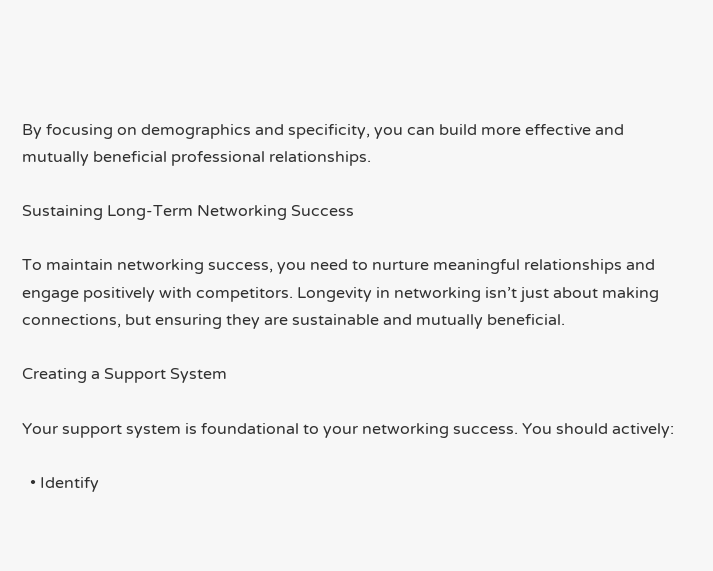By focusing on demographics and specificity, you can build more effective and mutually beneficial professional relationships.

Sustaining Long-Term Networking Success

To maintain networking success, you need to nurture meaningful relationships and engage positively with competitors. Longevity in networking isn’t just about making connections, but ensuring they are sustainable and mutually beneficial.

Creating a Support System

Your support system is foundational to your networking success. You should actively:

  • Identify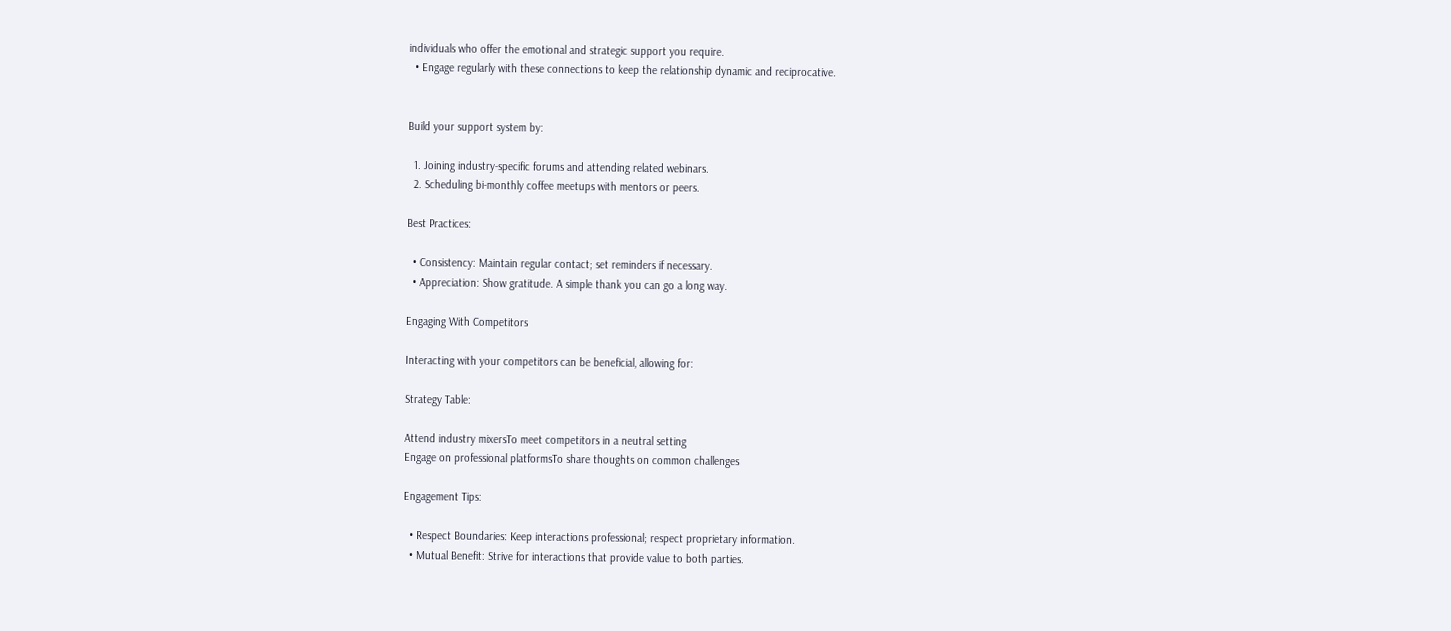individuals who offer the emotional and strategic support you require.
  • Engage regularly with these connections to keep the relationship dynamic and reciprocative.


Build your support system by:

  1. Joining industry-specific forums and attending related webinars.
  2. Scheduling bi-monthly coffee meetups with mentors or peers.

Best Practices:

  • Consistency: Maintain regular contact; set reminders if necessary.
  • Appreciation: Show gratitude. A simple thank you can go a long way.

Engaging With Competitors

Interacting with your competitors can be beneficial, allowing for:

Strategy Table:

Attend industry mixersTo meet competitors in a neutral setting
Engage on professional platformsTo share thoughts on common challenges

Engagement Tips:

  • Respect Boundaries: Keep interactions professional; respect proprietary information.
  • Mutual Benefit: Strive for interactions that provide value to both parties.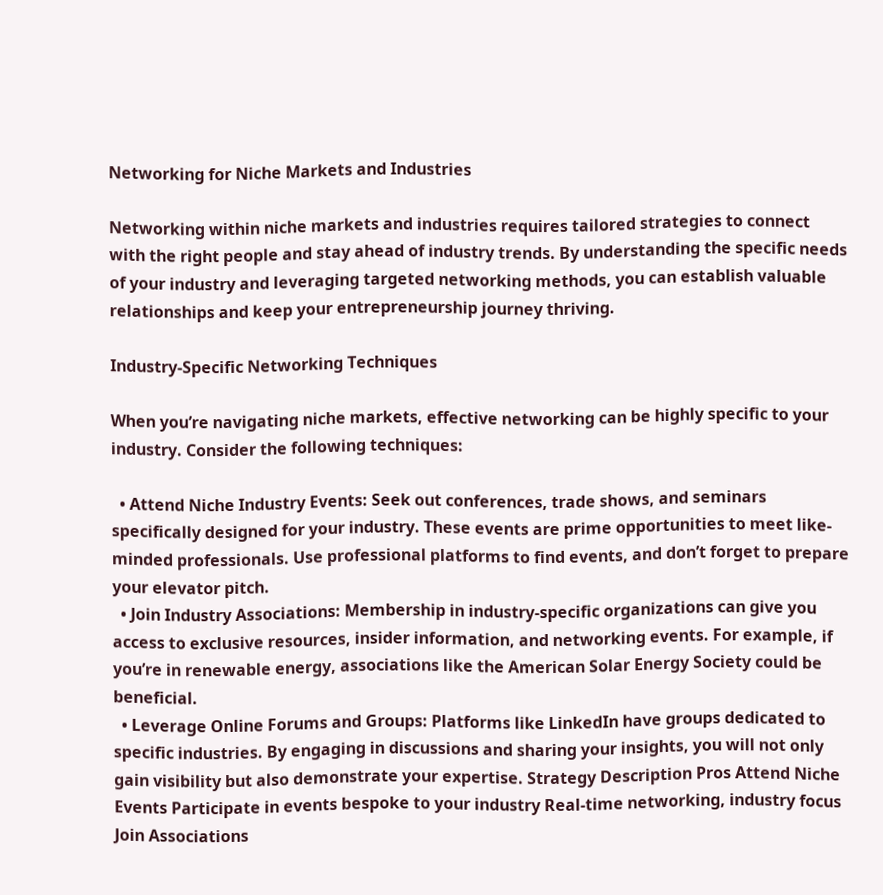Networking for Niche Markets and Industries

Networking within niche markets and industries requires tailored strategies to connect with the right people and stay ahead of industry trends. By understanding the specific needs of your industry and leveraging targeted networking methods, you can establish valuable relationships and keep your entrepreneurship journey thriving.

Industry-Specific Networking Techniques

When you’re navigating niche markets, effective networking can be highly specific to your industry. Consider the following techniques:

  • Attend Niche Industry Events: Seek out conferences, trade shows, and seminars specifically designed for your industry. These events are prime opportunities to meet like-minded professionals. Use professional platforms to find events, and don’t forget to prepare your elevator pitch.
  • Join Industry Associations: Membership in industry-specific organizations can give you access to exclusive resources, insider information, and networking events. For example, if you’re in renewable energy, associations like the American Solar Energy Society could be beneficial.
  • Leverage Online Forums and Groups: Platforms like LinkedIn have groups dedicated to specific industries. By engaging in discussions and sharing your insights, you will not only gain visibility but also demonstrate your expertise. Strategy Description Pros Attend Niche Events Participate in events bespoke to your industry Real-time networking, industry focus Join Associations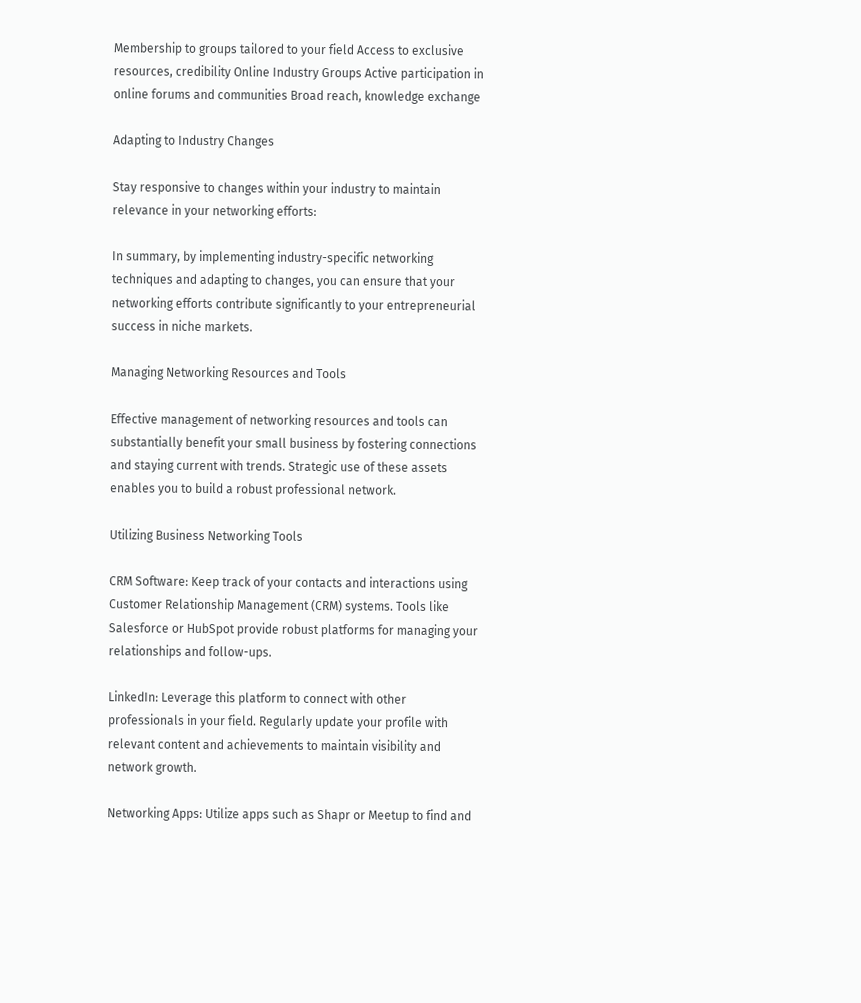Membership to groups tailored to your field Access to exclusive resources, credibility Online Industry Groups Active participation in online forums and communities Broad reach, knowledge exchange

Adapting to Industry Changes

Stay responsive to changes within your industry to maintain relevance in your networking efforts:

In summary, by implementing industry-specific networking techniques and adapting to changes, you can ensure that your networking efforts contribute significantly to your entrepreneurial success in niche markets.

Managing Networking Resources and Tools

Effective management of networking resources and tools can substantially benefit your small business by fostering connections and staying current with trends. Strategic use of these assets enables you to build a robust professional network.

Utilizing Business Networking Tools

CRM Software: Keep track of your contacts and interactions using Customer Relationship Management (CRM) systems. Tools like Salesforce or HubSpot provide robust platforms for managing your relationships and follow-ups.

LinkedIn: Leverage this platform to connect with other professionals in your field. Regularly update your profile with relevant content and achievements to maintain visibility and network growth.

Networking Apps: Utilize apps such as Shapr or Meetup to find and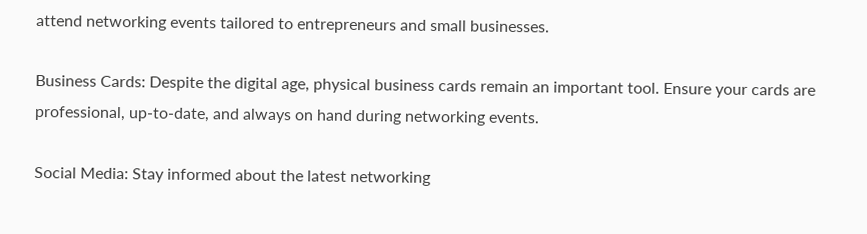attend networking events tailored to entrepreneurs and small businesses.

Business Cards: Despite the digital age, physical business cards remain an important tool. Ensure your cards are professional, up-to-date, and always on hand during networking events.

Social Media: Stay informed about the latest networking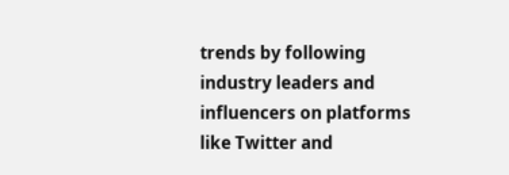trends by following industry leaders and influencers on platforms like Twitter and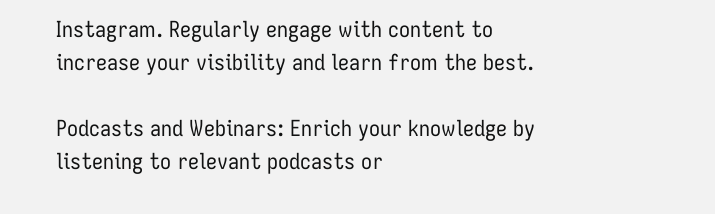Instagram. Regularly engage with content to increase your visibility and learn from the best.

Podcasts and Webinars: Enrich your knowledge by listening to relevant podcasts or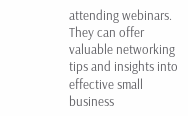attending webinars. They can offer valuable networking tips and insights into effective small business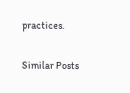practices.

Similar Posts